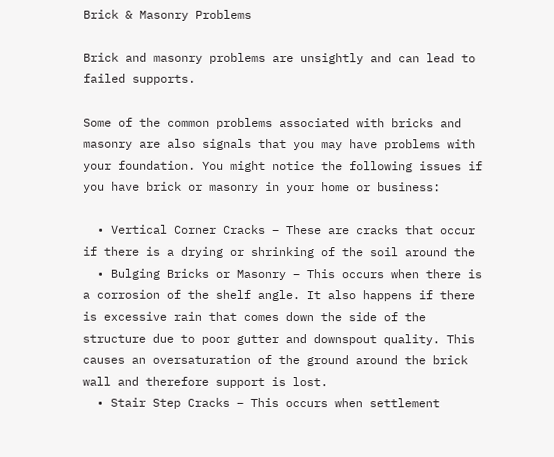Brick & Masonry Problems

Brick and masonry problems are unsightly and can lead to failed supports.

Some of the common problems associated with bricks and masonry are also signals that you may have problems with your foundation. You might notice the following issues if you have brick or masonry in your home or business:

  • Vertical Corner Cracks – These are cracks that occur if there is a drying or shrinking of the soil around the
  • Bulging Bricks or Masonry – This occurs when there is a corrosion of the shelf angle. It also happens if there is excessive rain that comes down the side of the structure due to poor gutter and downspout quality. This causes an oversaturation of the ground around the brick wall and therefore support is lost.
  • Stair Step Cracks – This occurs when settlement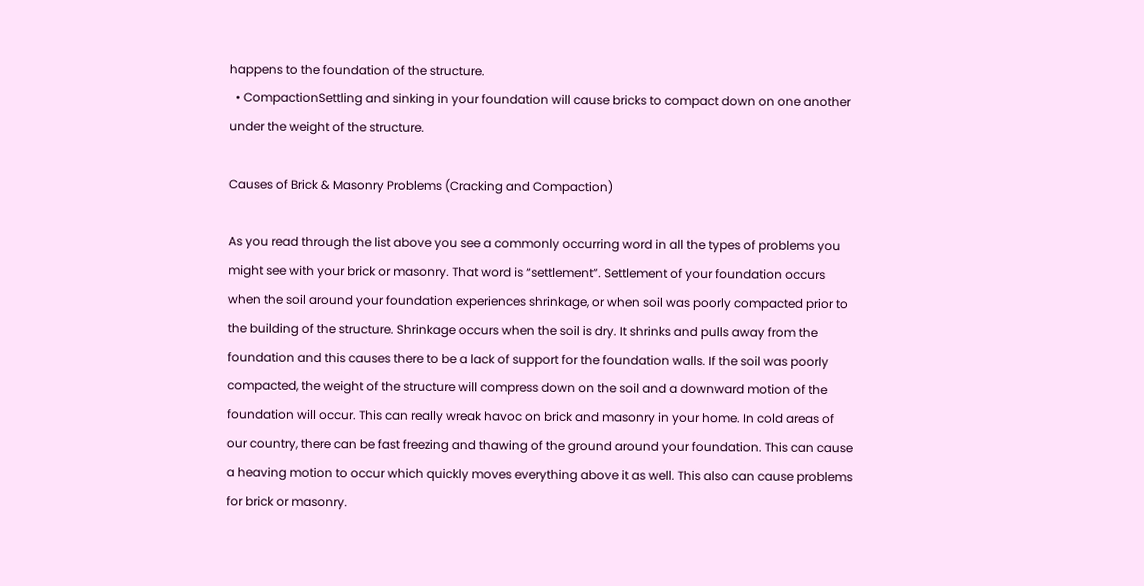happens to the foundation of the structure.
  • CompactionSettling and sinking in your foundation will cause bricks to compact down on one another under the weight of the structure.

Causes of Brick & Masonry Problems (Cracking and Compaction)

As you read through the list above you see a commonly occurring word in all the types of problems you might see with your brick or masonry. That word is “settlement”. Settlement of your foundation occurs when the soil around your foundation experiences shrinkage, or when soil was poorly compacted prior to the building of the structure. Shrinkage occurs when the soil is dry. It shrinks and pulls away from the foundation and this causes there to be a lack of support for the foundation walls. If the soil was poorly compacted, the weight of the structure will compress down on the soil and a downward motion of the foundation will occur. This can really wreak havoc on brick and masonry in your home. In cold areas of our country, there can be fast freezing and thawing of the ground around your foundation. This can cause a heaving motion to occur which quickly moves everything above it as well. This also can cause problems for brick or masonry.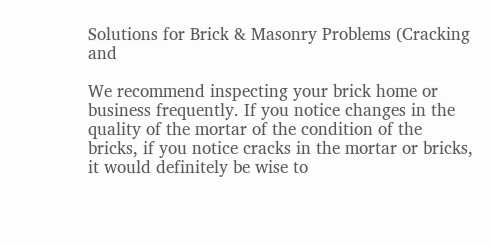Solutions for Brick & Masonry Problems (Cracking and

We recommend inspecting your brick home or business frequently. If you notice changes in the quality of the mortar of the condition of the bricks, if you notice cracks in the mortar or bricks, it would definitely be wise to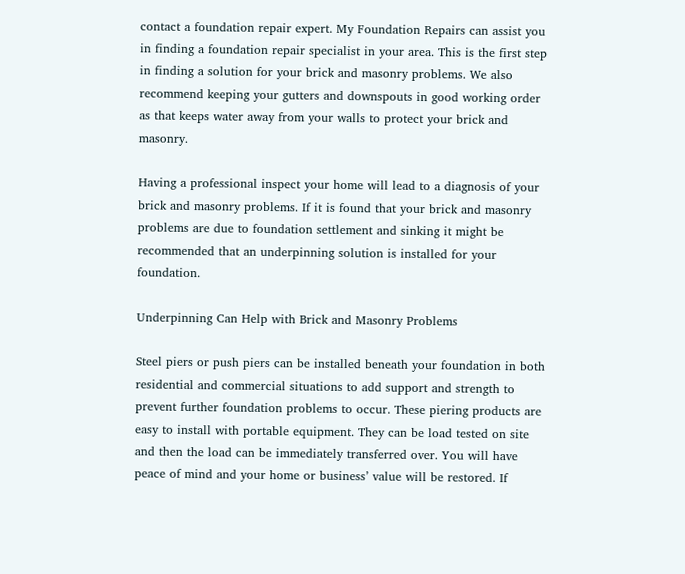contact a foundation repair expert. My Foundation Repairs can assist you in finding a foundation repair specialist in your area. This is the first step in finding a solution for your brick and masonry problems. We also recommend keeping your gutters and downspouts in good working order as that keeps water away from your walls to protect your brick and masonry.

Having a professional inspect your home will lead to a diagnosis of your brick and masonry problems. If it is found that your brick and masonry problems are due to foundation settlement and sinking it might be recommended that an underpinning solution is installed for your foundation.

Underpinning Can Help with Brick and Masonry Problems

Steel piers or push piers can be installed beneath your foundation in both residential and commercial situations to add support and strength to prevent further foundation problems to occur. These piering products are easy to install with portable equipment. They can be load tested on site and then the load can be immediately transferred over. You will have peace of mind and your home or business’ value will be restored. If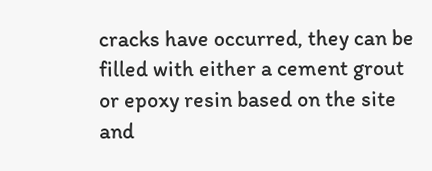cracks have occurred, they can be filled with either a cement grout or epoxy resin based on the site and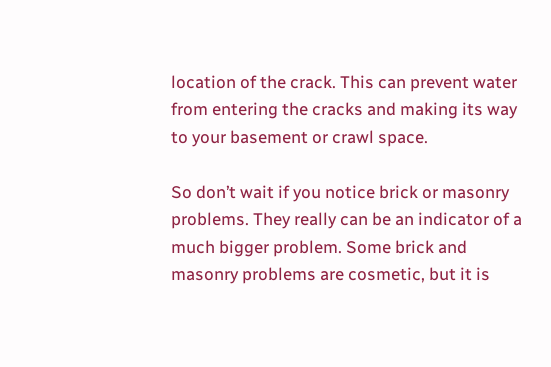location of the crack. This can prevent water from entering the cracks and making its way to your basement or crawl space.

So don’t wait if you notice brick or masonry problems. They really can be an indicator of a much bigger problem. Some brick and masonry problems are cosmetic, but it is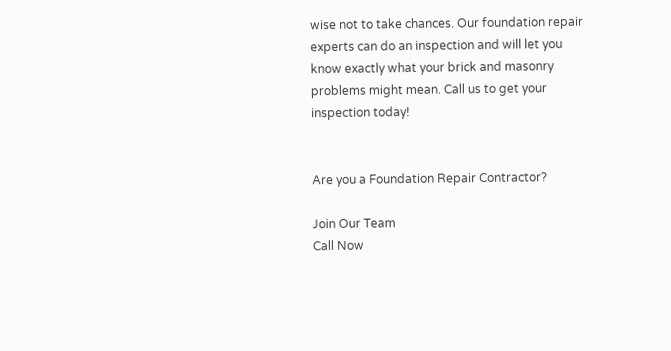wise not to take chances. Our foundation repair experts can do an inspection and will let you know exactly what your brick and masonry problems might mean. Call us to get your inspection today!


Are you a Foundation Repair Contractor?

Join Our Team
Call Now